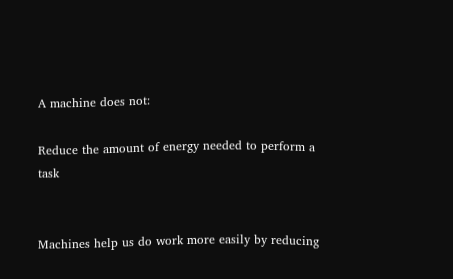A machine does not:

Reduce the amount of energy needed to perform a task


Machines help us do work more easily by reducing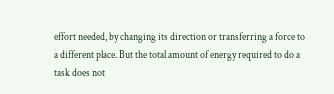effort needed, by changing its direction or transferring a force to a different place. But the total amount of energy required to do a task does not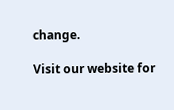change.

Visit our website for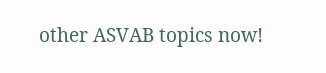other ASVAB topics now!